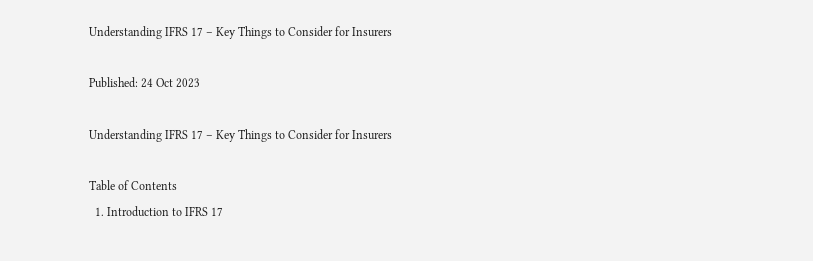Understanding IFRS 17 – Key Things to Consider for Insurers

Published: 24 Oct 2023

Understanding IFRS 17 – Key Things to Consider for Insurers

Table of Contents
  1. Introduction to IFRS 17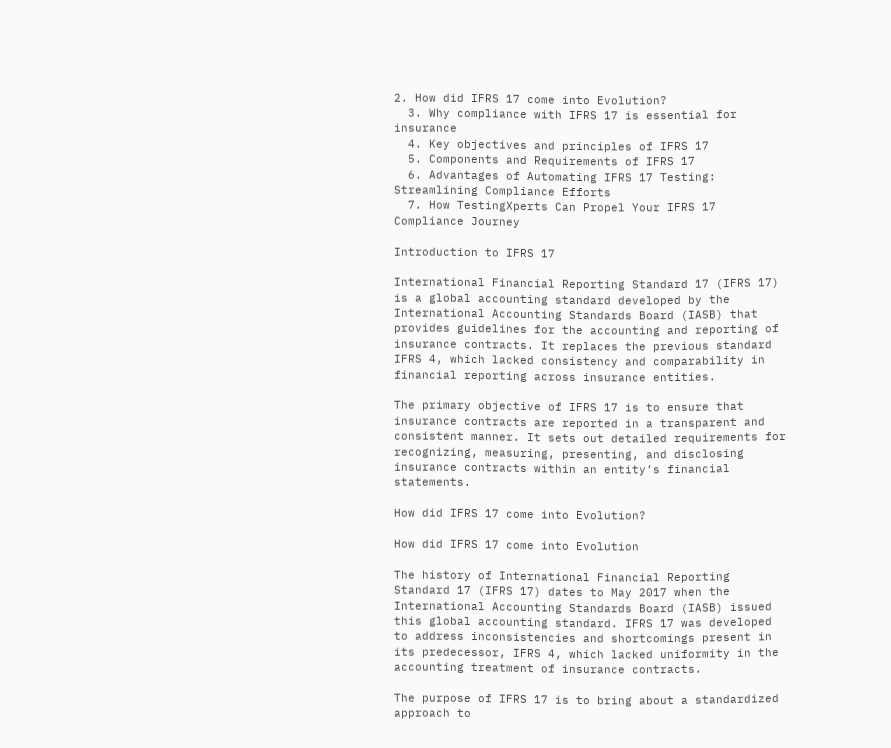2. How did IFRS 17 come into Evolution?
  3. Why compliance with IFRS 17 is essential for insurance
  4. Key objectives and principles of IFRS 17
  5. Components and Requirements of IFRS 17
  6. Advantages of Automating IFRS 17 Testing: Streamlining Compliance Efforts
  7. How TestingXperts Can Propel Your IFRS 17 Compliance Journey

Introduction to IFRS 17

International Financial Reporting Standard 17 (IFRS 17) is a global accounting standard developed by the International Accounting Standards Board (IASB) that provides guidelines for the accounting and reporting of insurance contracts. It replaces the previous standard IFRS 4, which lacked consistency and comparability in financial reporting across insurance entities.

The primary objective of IFRS 17 is to ensure that insurance contracts are reported in a transparent and consistent manner. It sets out detailed requirements for recognizing, measuring, presenting, and disclosing insurance contracts within an entity’s financial statements.

How did IFRS 17 come into Evolution?

How did IFRS 17 come into Evolution

The history of International Financial Reporting Standard 17 (IFRS 17) dates to May 2017 when the International Accounting Standards Board (IASB) issued this global accounting standard. IFRS 17 was developed to address inconsistencies and shortcomings present in its predecessor, IFRS 4, which lacked uniformity in the accounting treatment of insurance contracts.

The purpose of IFRS 17 is to bring about a standardized approach to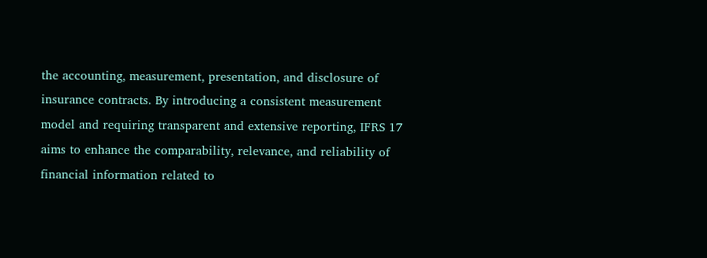the accounting, measurement, presentation, and disclosure of insurance contracts. By introducing a consistent measurement model and requiring transparent and extensive reporting, IFRS 17 aims to enhance the comparability, relevance, and reliability of financial information related to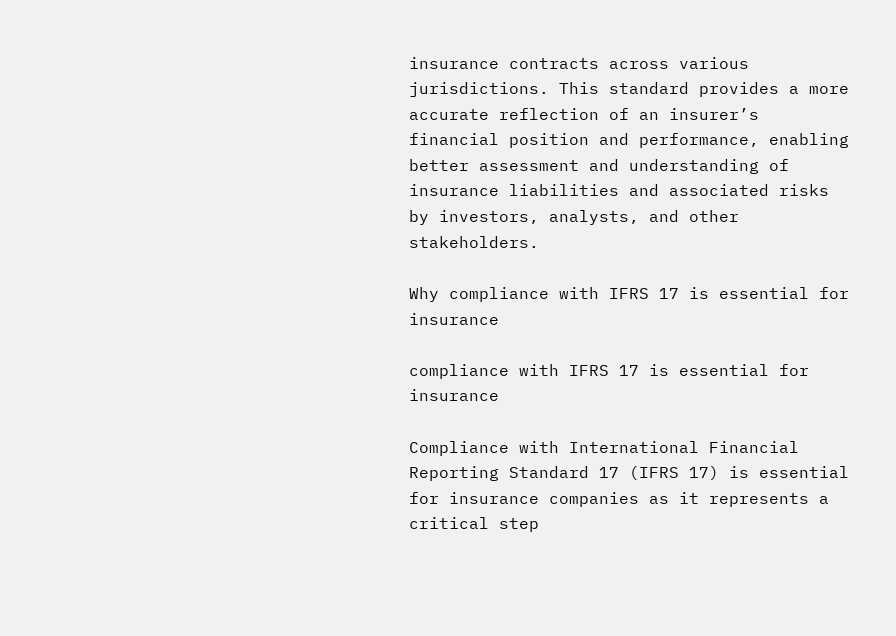insurance contracts across various jurisdictions. This standard provides a more accurate reflection of an insurer’s financial position and performance, enabling better assessment and understanding of insurance liabilities and associated risks by investors, analysts, and other stakeholders.

Why compliance with IFRS 17 is essential for insurance

compliance with IFRS 17 is essential for insurance

Compliance with International Financial Reporting Standard 17 (IFRS 17) is essential for insurance companies as it represents a critical step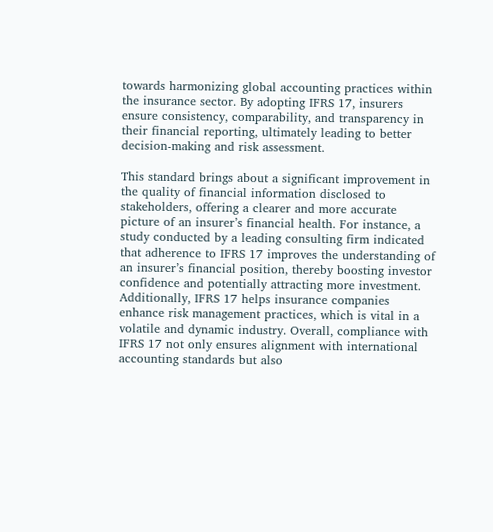towards harmonizing global accounting practices within the insurance sector. By adopting IFRS 17, insurers ensure consistency, comparability, and transparency in their financial reporting, ultimately leading to better decision-making and risk assessment.

This standard brings about a significant improvement in the quality of financial information disclosed to stakeholders, offering a clearer and more accurate picture of an insurer’s financial health. For instance, a study conducted by a leading consulting firm indicated that adherence to IFRS 17 improves the understanding of an insurer’s financial position, thereby boosting investor confidence and potentially attracting more investment. Additionally, IFRS 17 helps insurance companies enhance risk management practices, which is vital in a volatile and dynamic industry. Overall, compliance with IFRS 17 not only ensures alignment with international accounting standards but also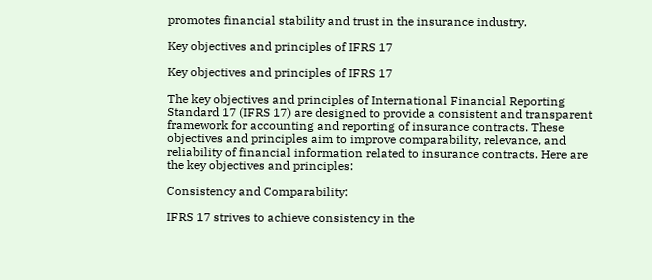promotes financial stability and trust in the insurance industry.

Key objectives and principles of IFRS 17

Key objectives and principles of IFRS 17

The key objectives and principles of International Financial Reporting Standard 17 (IFRS 17) are designed to provide a consistent and transparent framework for accounting and reporting of insurance contracts. These objectives and principles aim to improve comparability, relevance, and reliability of financial information related to insurance contracts. Here are the key objectives and principles:

Consistency and Comparability:

IFRS 17 strives to achieve consistency in the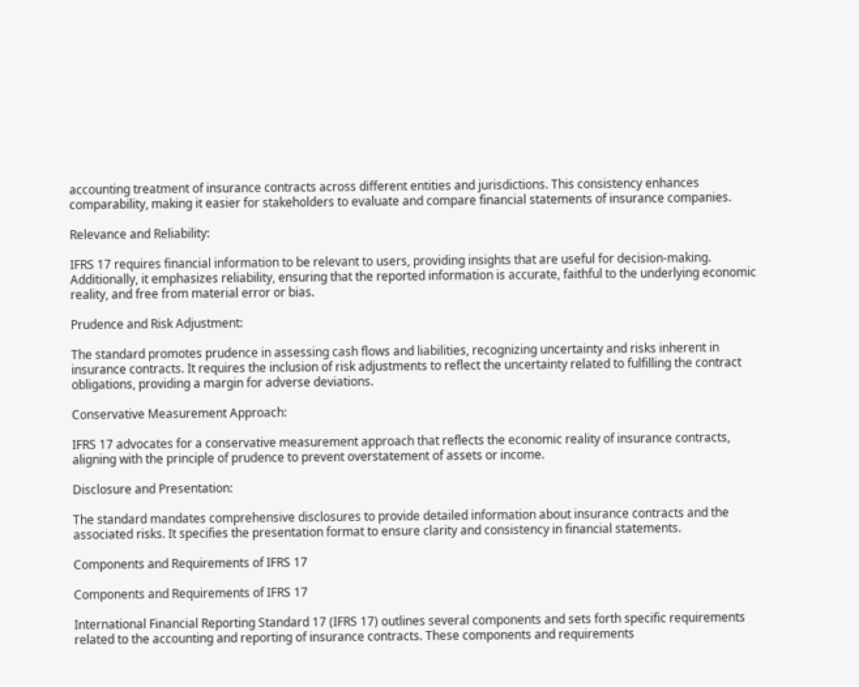accounting treatment of insurance contracts across different entities and jurisdictions. This consistency enhances comparability, making it easier for stakeholders to evaluate and compare financial statements of insurance companies.

Relevance and Reliability:

IFRS 17 requires financial information to be relevant to users, providing insights that are useful for decision-making. Additionally, it emphasizes reliability, ensuring that the reported information is accurate, faithful to the underlying economic reality, and free from material error or bias.

Prudence and Risk Adjustment:

The standard promotes prudence in assessing cash flows and liabilities, recognizing uncertainty and risks inherent in insurance contracts. It requires the inclusion of risk adjustments to reflect the uncertainty related to fulfilling the contract obligations, providing a margin for adverse deviations.

Conservative Measurement Approach:

IFRS 17 advocates for a conservative measurement approach that reflects the economic reality of insurance contracts, aligning with the principle of prudence to prevent overstatement of assets or income.

Disclosure and Presentation:

The standard mandates comprehensive disclosures to provide detailed information about insurance contracts and the associated risks. It specifies the presentation format to ensure clarity and consistency in financial statements.

Components and Requirements of IFRS 17

Components and Requirements of IFRS 17

International Financial Reporting Standard 17 (IFRS 17) outlines several components and sets forth specific requirements related to the accounting and reporting of insurance contracts. These components and requirements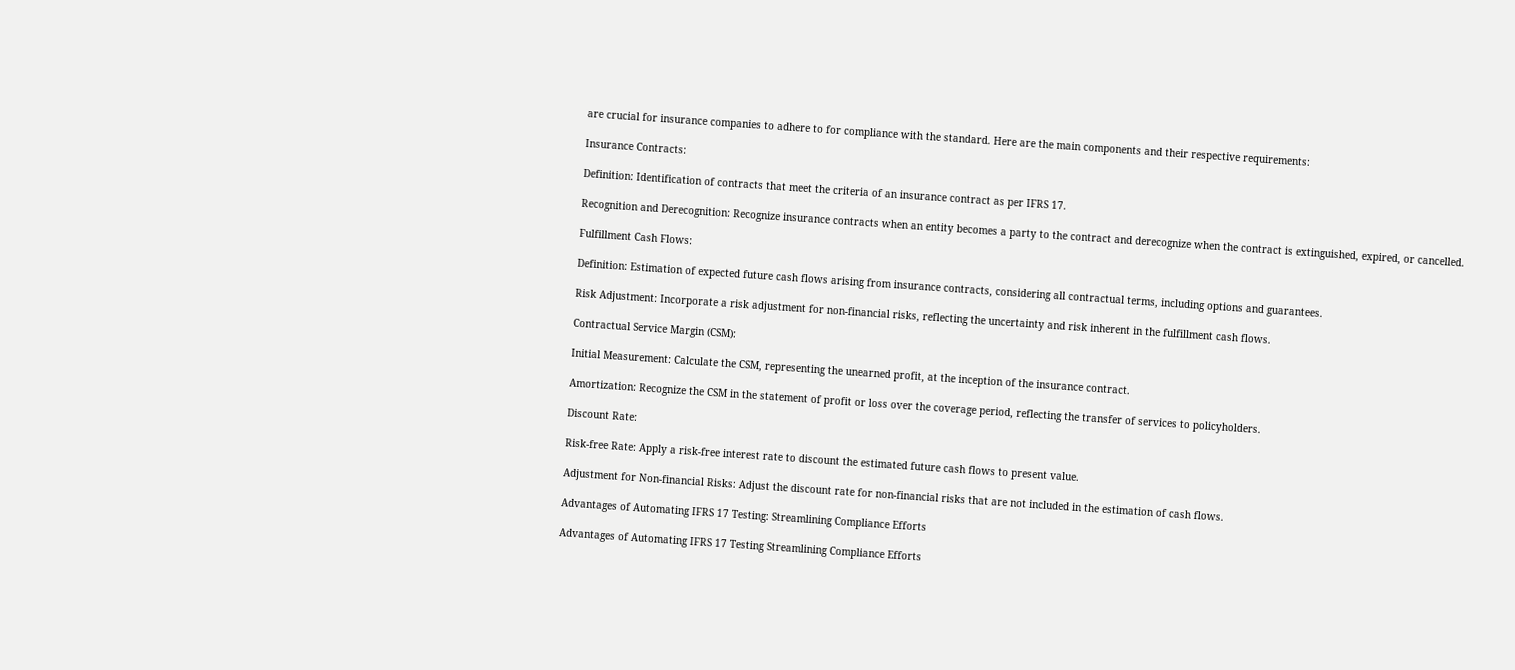are crucial for insurance companies to adhere to for compliance with the standard. Here are the main components and their respective requirements:

Insurance Contracts:

Definition: Identification of contracts that meet the criteria of an insurance contract as per IFRS 17.

Recognition and Derecognition: Recognize insurance contracts when an entity becomes a party to the contract and derecognize when the contract is extinguished, expired, or cancelled.

Fulfillment Cash Flows:

Definition: Estimation of expected future cash flows arising from insurance contracts, considering all contractual terms, including options and guarantees.

Risk Adjustment: Incorporate a risk adjustment for non-financial risks, reflecting the uncertainty and risk inherent in the fulfillment cash flows.

Contractual Service Margin (CSM):

Initial Measurement: Calculate the CSM, representing the unearned profit, at the inception of the insurance contract.

Amortization: Recognize the CSM in the statement of profit or loss over the coverage period, reflecting the transfer of services to policyholders.

Discount Rate:

Risk-free Rate: Apply a risk-free interest rate to discount the estimated future cash flows to present value.

Adjustment for Non-financial Risks: Adjust the discount rate for non-financial risks that are not included in the estimation of cash flows.

Advantages of Automating IFRS 17 Testing: Streamlining Compliance Efforts

Advantages of Automating IFRS 17 Testing Streamlining Compliance Efforts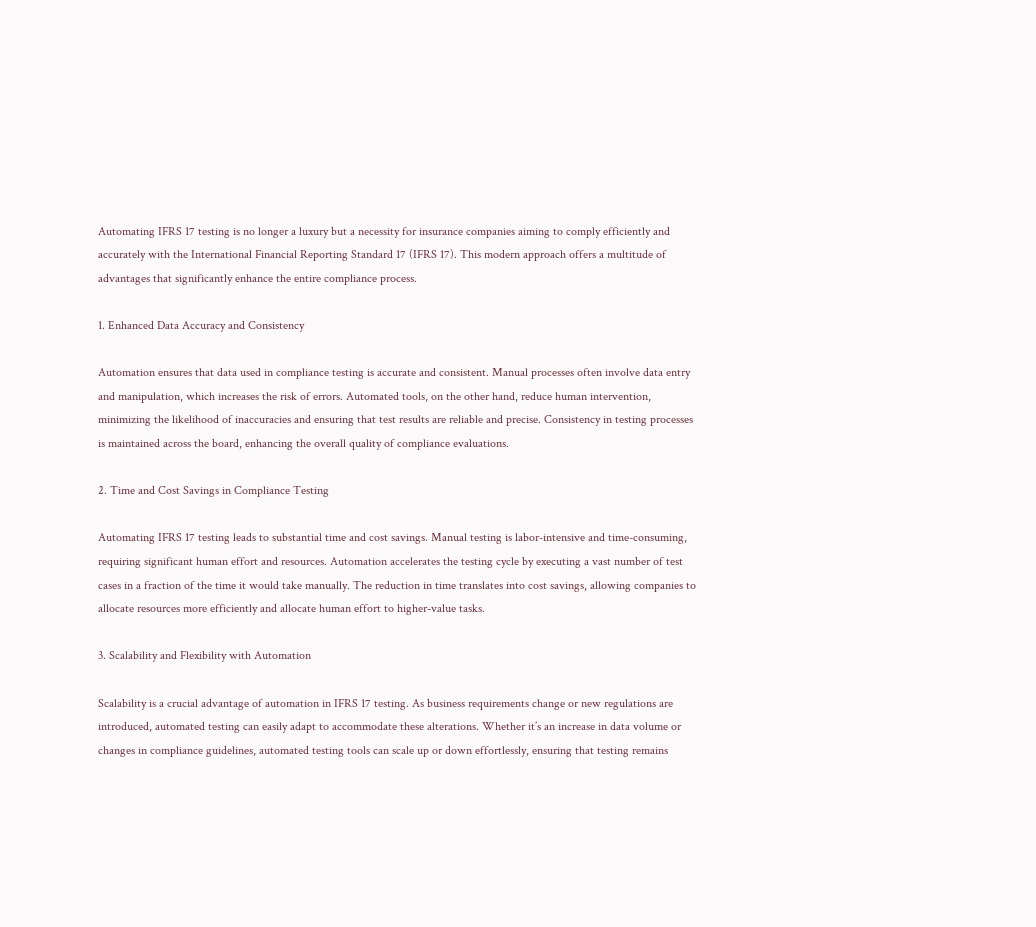Automating IFRS 17 testing is no longer a luxury but a necessity for insurance companies aiming to comply efficiently and accurately with the International Financial Reporting Standard 17 (IFRS 17). This modern approach offers a multitude of advantages that significantly enhance the entire compliance process.

1. Enhanced Data Accuracy and Consistency

Automation ensures that data used in compliance testing is accurate and consistent. Manual processes often involve data entry and manipulation, which increases the risk of errors. Automated tools, on the other hand, reduce human intervention, minimizing the likelihood of inaccuracies and ensuring that test results are reliable and precise. Consistency in testing processes is maintained across the board, enhancing the overall quality of compliance evaluations.

2. Time and Cost Savings in Compliance Testing

Automating IFRS 17 testing leads to substantial time and cost savings. Manual testing is labor-intensive and time-consuming, requiring significant human effort and resources. Automation accelerates the testing cycle by executing a vast number of test cases in a fraction of the time it would take manually. The reduction in time translates into cost savings, allowing companies to allocate resources more efficiently and allocate human effort to higher-value tasks.

3. Scalability and Flexibility with Automation

Scalability is a crucial advantage of automation in IFRS 17 testing. As business requirements change or new regulations are introduced, automated testing can easily adapt to accommodate these alterations. Whether it’s an increase in data volume or changes in compliance guidelines, automated testing tools can scale up or down effortlessly, ensuring that testing remains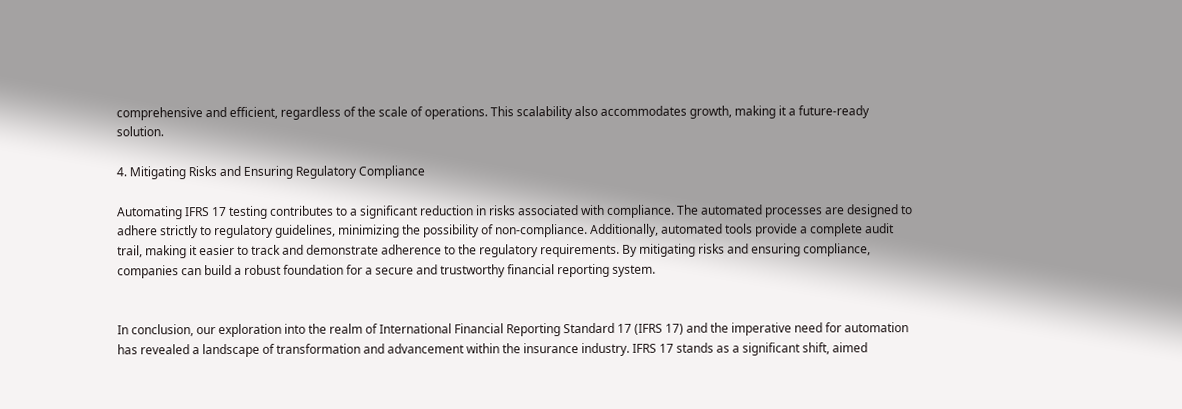comprehensive and efficient, regardless of the scale of operations. This scalability also accommodates growth, making it a future-ready solution.

4. Mitigating Risks and Ensuring Regulatory Compliance

Automating IFRS 17 testing contributes to a significant reduction in risks associated with compliance. The automated processes are designed to adhere strictly to regulatory guidelines, minimizing the possibility of non-compliance. Additionally, automated tools provide a complete audit trail, making it easier to track and demonstrate adherence to the regulatory requirements. By mitigating risks and ensuring compliance, companies can build a robust foundation for a secure and trustworthy financial reporting system.


In conclusion, our exploration into the realm of International Financial Reporting Standard 17 (IFRS 17) and the imperative need for automation has revealed a landscape of transformation and advancement within the insurance industry. IFRS 17 stands as a significant shift, aimed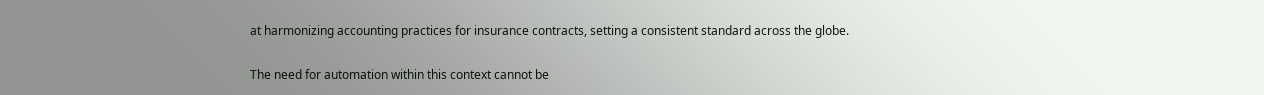at harmonizing accounting practices for insurance contracts, setting a consistent standard across the globe.

The need for automation within this context cannot be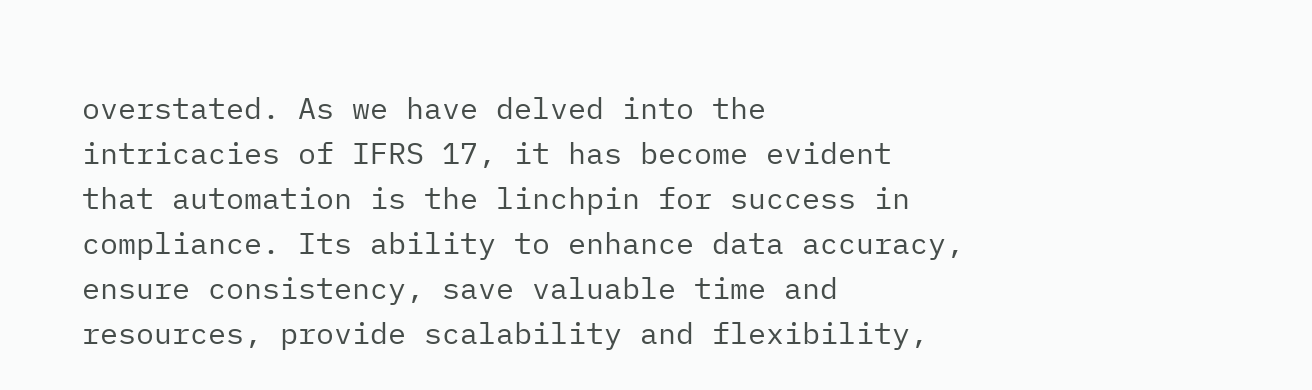overstated. As we have delved into the intricacies of IFRS 17, it has become evident that automation is the linchpin for success in compliance. Its ability to enhance data accuracy, ensure consistency, save valuable time and resources, provide scalability and flexibility,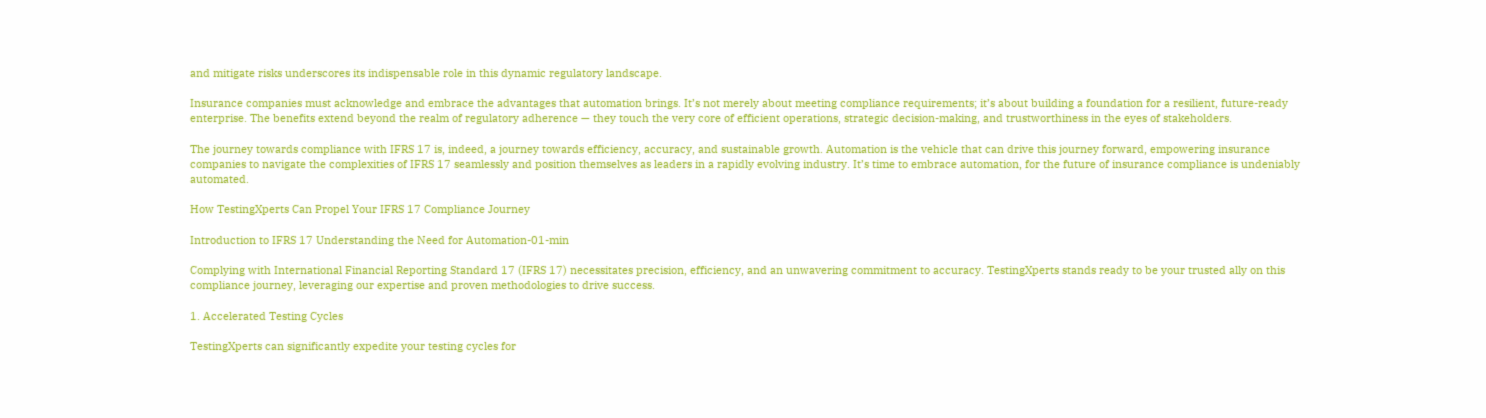and mitigate risks underscores its indispensable role in this dynamic regulatory landscape.

Insurance companies must acknowledge and embrace the advantages that automation brings. It’s not merely about meeting compliance requirements; it’s about building a foundation for a resilient, future-ready enterprise. The benefits extend beyond the realm of regulatory adherence — they touch the very core of efficient operations, strategic decision-making, and trustworthiness in the eyes of stakeholders.

The journey towards compliance with IFRS 17 is, indeed, a journey towards efficiency, accuracy, and sustainable growth. Automation is the vehicle that can drive this journey forward, empowering insurance companies to navigate the complexities of IFRS 17 seamlessly and position themselves as leaders in a rapidly evolving industry. It’s time to embrace automation, for the future of insurance compliance is undeniably automated.

How TestingXperts Can Propel Your IFRS 17 Compliance Journey

Introduction to IFRS 17 Understanding the Need for Automation-01-min

Complying with International Financial Reporting Standard 17 (IFRS 17) necessitates precision, efficiency, and an unwavering commitment to accuracy. TestingXperts stands ready to be your trusted ally on this compliance journey, leveraging our expertise and proven methodologies to drive success.

1. Accelerated Testing Cycles

TestingXperts can significantly expedite your testing cycles for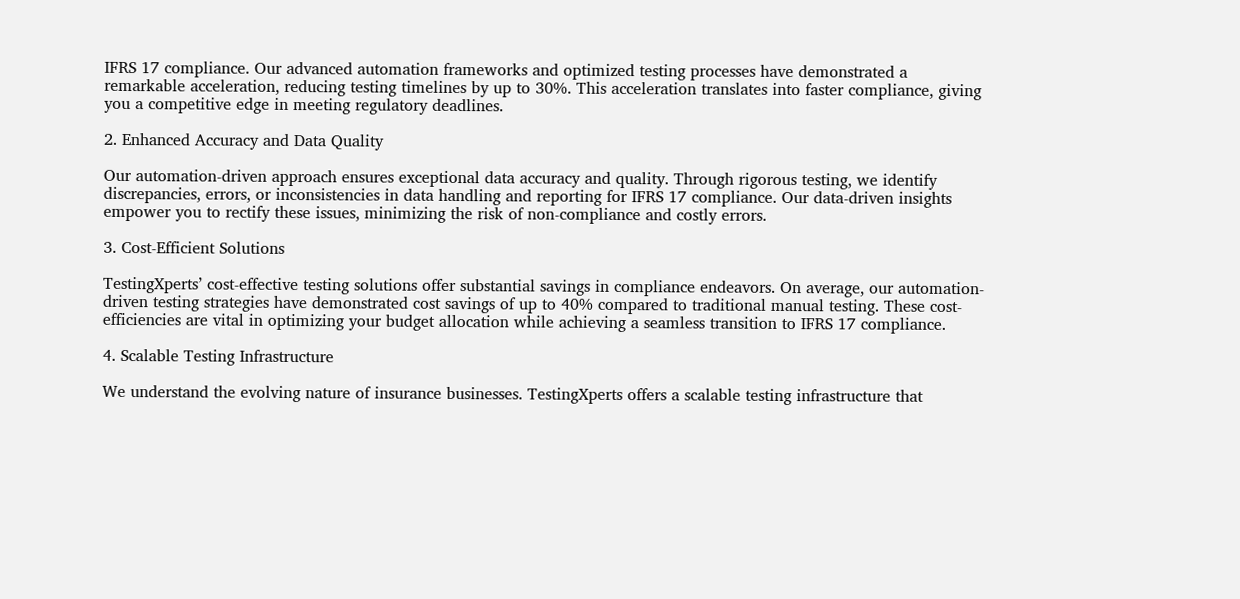IFRS 17 compliance. Our advanced automation frameworks and optimized testing processes have demonstrated a remarkable acceleration, reducing testing timelines by up to 30%. This acceleration translates into faster compliance, giving you a competitive edge in meeting regulatory deadlines.

2. Enhanced Accuracy and Data Quality

Our automation-driven approach ensures exceptional data accuracy and quality. Through rigorous testing, we identify discrepancies, errors, or inconsistencies in data handling and reporting for IFRS 17 compliance. Our data-driven insights empower you to rectify these issues, minimizing the risk of non-compliance and costly errors.

3. Cost-Efficient Solutions

TestingXperts’ cost-effective testing solutions offer substantial savings in compliance endeavors. On average, our automation-driven testing strategies have demonstrated cost savings of up to 40% compared to traditional manual testing. These cost-efficiencies are vital in optimizing your budget allocation while achieving a seamless transition to IFRS 17 compliance.

4. Scalable Testing Infrastructure

We understand the evolving nature of insurance businesses. TestingXperts offers a scalable testing infrastructure that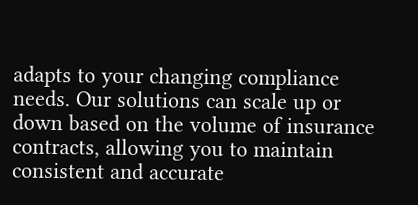adapts to your changing compliance needs. Our solutions can scale up or down based on the volume of insurance contracts, allowing you to maintain consistent and accurate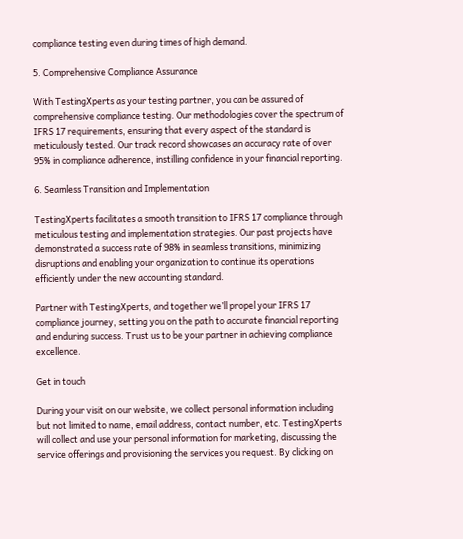compliance testing even during times of high demand.

5. Comprehensive Compliance Assurance

With TestingXperts as your testing partner, you can be assured of comprehensive compliance testing. Our methodologies cover the spectrum of IFRS 17 requirements, ensuring that every aspect of the standard is meticulously tested. Our track record showcases an accuracy rate of over 95% in compliance adherence, instilling confidence in your financial reporting.

6. Seamless Transition and Implementation

TestingXperts facilitates a smooth transition to IFRS 17 compliance through meticulous testing and implementation strategies. Our past projects have demonstrated a success rate of 98% in seamless transitions, minimizing disruptions and enabling your organization to continue its operations efficiently under the new accounting standard.

Partner with TestingXperts, and together we’ll propel your IFRS 17 compliance journey, setting you on the path to accurate financial reporting and enduring success. Trust us to be your partner in achieving compliance excellence.

Get in touch

During your visit on our website, we collect personal information including but not limited to name, email address, contact number, etc. TestingXperts will collect and use your personal information for marketing, discussing the service offerings and provisioning the services you request. By clicking on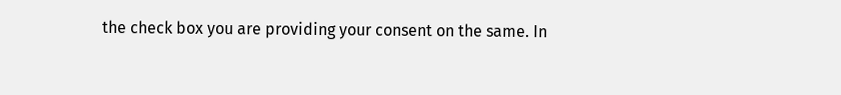the check box you are providing your consent on the same. In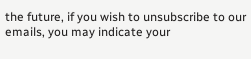the future, if you wish to unsubscribe to our emails, you may indicate your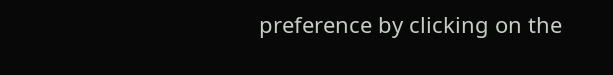preference by clicking on the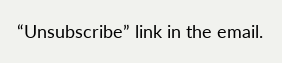“Unsubscribe” link in the email.